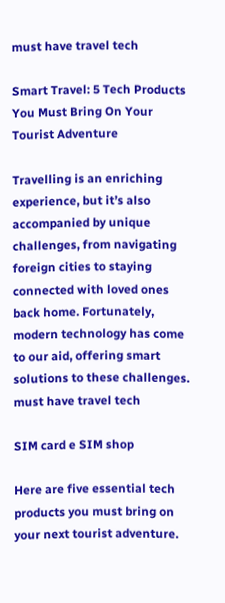must have travel tech

Smart Travel: 5 Tech Products You Must Bring On Your Tourist Adventure

Travelling is an enriching experience, but it’s also accompanied by unique challenges, from navigating foreign cities to staying connected with loved ones back home. Fortunately, modern technology has come to our aid, offering smart solutions to these challenges. must have travel tech

SIM card e SIM shop

Here are five essential tech products you must bring on your next tourist adventure.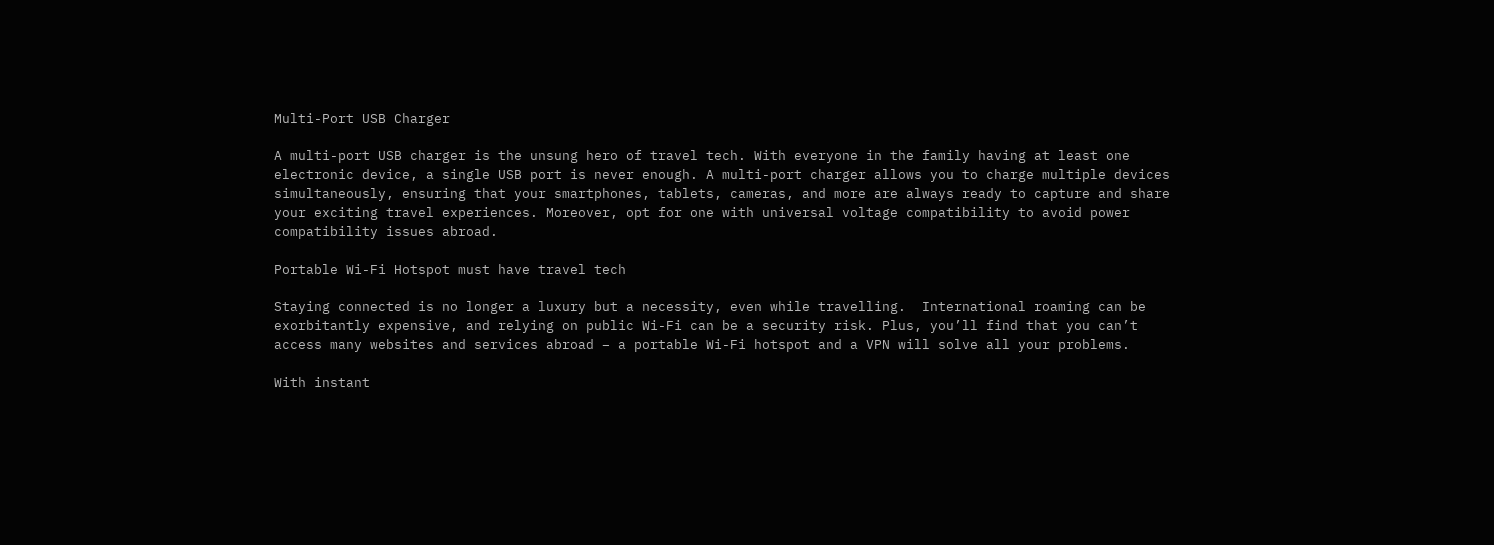Multi-Port USB Charger

A multi-port USB charger is the unsung hero of travel tech. With everyone in the family having at least one electronic device, a single USB port is never enough. A multi-port charger allows you to charge multiple devices simultaneously, ensuring that your smartphones, tablets, cameras, and more are always ready to capture and share your exciting travel experiences. Moreover, opt for one with universal voltage compatibility to avoid power compatibility issues abroad.

Portable Wi-Fi Hotspot must have travel tech

Staying connected is no longer a luxury but a necessity, even while travelling.  International roaming can be exorbitantly expensive, and relying on public Wi-Fi can be a security risk. Plus, you’ll find that you can’t access many websites and services abroad – a portable Wi-Fi hotspot and a VPN will solve all your problems.

With instant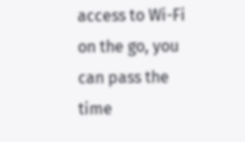access to Wi-Fi on the go, you can pass the time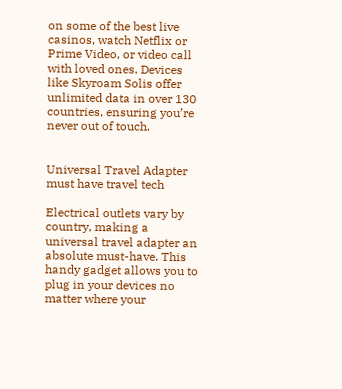on some of the best live casinos, watch Netflix or Prime Video, or video call with loved ones. Devices like Skyroam Solis offer unlimited data in over 130 countries, ensuring you’re never out of touch.


Universal Travel Adapter must have travel tech

Electrical outlets vary by country, making a universal travel adapter an absolute must-have. This handy gadget allows you to plug in your devices no matter where your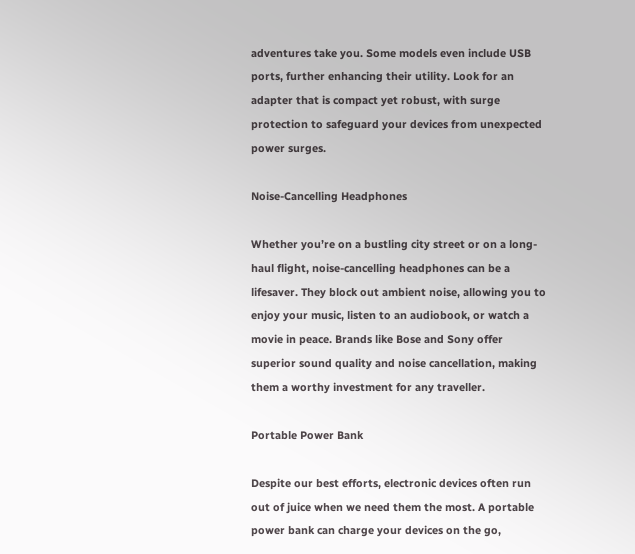adventures take you. Some models even include USB ports, further enhancing their utility. Look for an adapter that is compact yet robust, with surge protection to safeguard your devices from unexpected power surges.

Noise-Cancelling Headphones

Whether you’re on a bustling city street or on a long-haul flight, noise-cancelling headphones can be a lifesaver. They block out ambient noise, allowing you to enjoy your music, listen to an audiobook, or watch a movie in peace. Brands like Bose and Sony offer superior sound quality and noise cancellation, making them a worthy investment for any traveller.

Portable Power Bank

Despite our best efforts, electronic devices often run out of juice when we need them the most. A portable power bank can charge your devices on the go,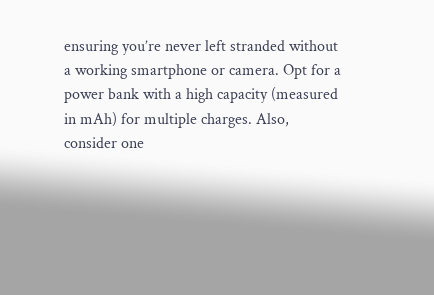ensuring you’re never left stranded without a working smartphone or camera. Opt for a power bank with a high capacity (measured in mAh) for multiple charges. Also, consider one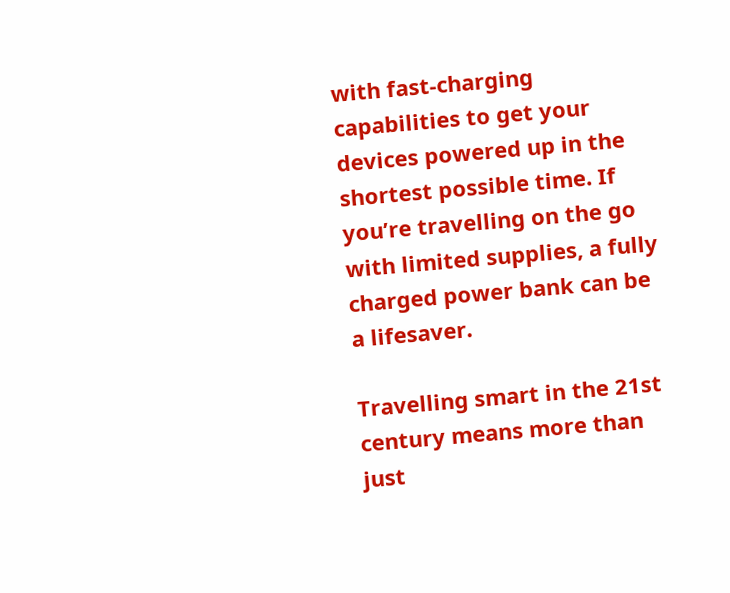with fast-charging capabilities to get your devices powered up in the shortest possible time. If you’re travelling on the go with limited supplies, a fully charged power bank can be a lifesaver.

Travelling smart in the 21st century means more than just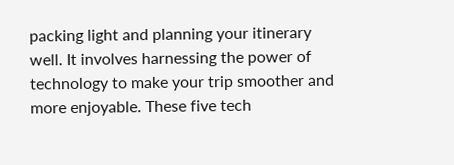packing light and planning your itinerary well. It involves harnessing the power of technology to make your trip smoother and more enjoyable. These five tech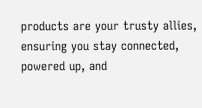products are your trusty allies, ensuring you stay connected, powered up, and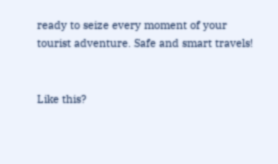ready to seize every moment of your tourist adventure. Safe and smart travels!


Like this?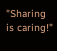"Sharing is caring!"